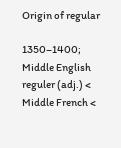Origin of regular

1350–1400; Middle English reguler (adj.) < Middle French <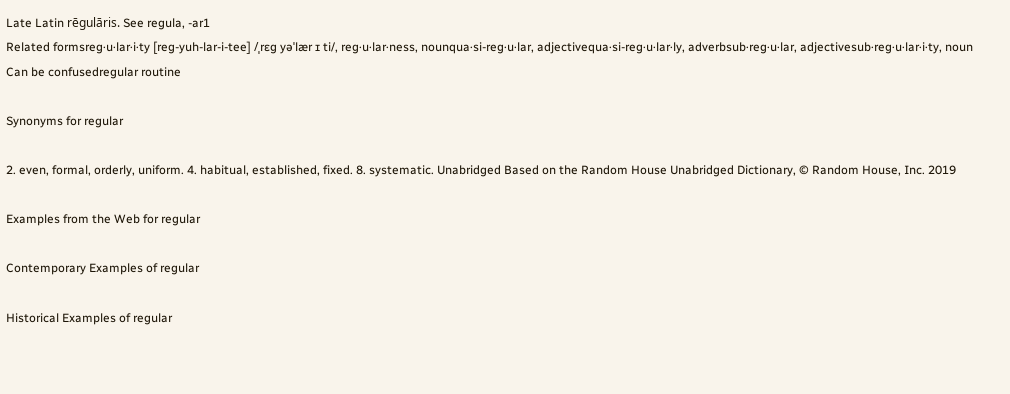Late Latin rēgulāris. See regula, -ar1
Related formsreg·u·lar·i·ty [reg-yuh-lar-i-tee] /ˌrɛg yəˈlær ɪ ti/, reg·u·lar·ness, nounqua·si-reg·u·lar, adjectivequa·si-reg·u·lar·ly, adverbsub·reg·u·lar, adjectivesub·reg·u·lar·i·ty, noun
Can be confusedregular routine

Synonyms for regular

2. even, formal, orderly, uniform. 4. habitual, established, fixed. 8. systematic. Unabridged Based on the Random House Unabridged Dictionary, © Random House, Inc. 2019

Examples from the Web for regular

Contemporary Examples of regular

Historical Examples of regular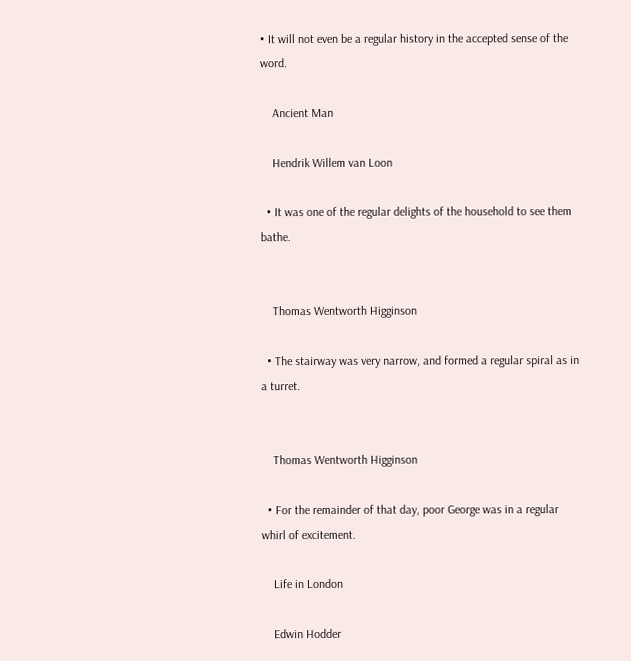• It will not even be a regular history in the accepted sense of the word.

    Ancient Man

    Hendrik Willem van Loon

  • It was one of the regular delights of the household to see them bathe.


    Thomas Wentworth Higginson

  • The stairway was very narrow, and formed a regular spiral as in a turret.


    Thomas Wentworth Higginson

  • For the remainder of that day, poor George was in a regular whirl of excitement.

    Life in London

    Edwin Hodder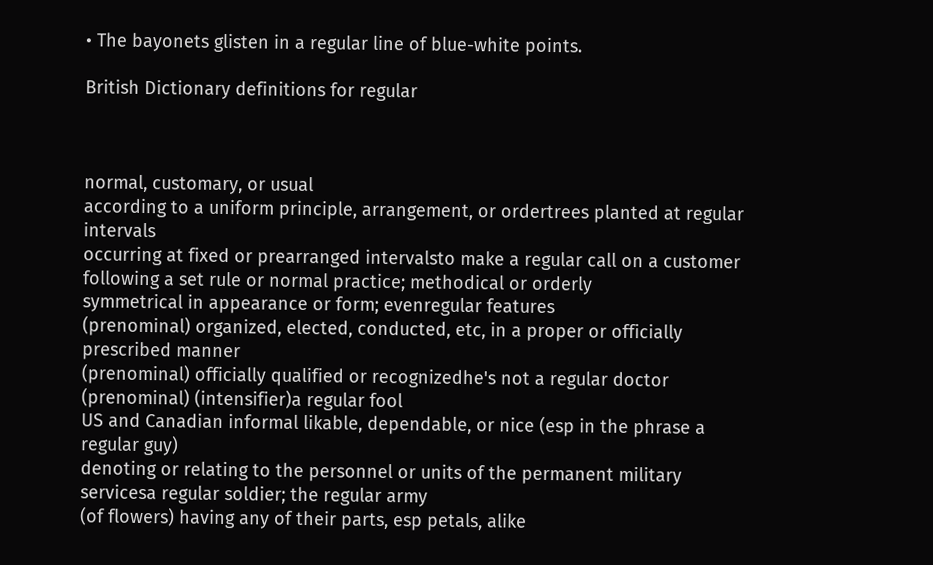• The bayonets glisten in a regular line of blue-white points.

British Dictionary definitions for regular



normal, customary, or usual
according to a uniform principle, arrangement, or ordertrees planted at regular intervals
occurring at fixed or prearranged intervalsto make a regular call on a customer
following a set rule or normal practice; methodical or orderly
symmetrical in appearance or form; evenregular features
(prenominal) organized, elected, conducted, etc, in a proper or officially prescribed manner
(prenominal) officially qualified or recognizedhe's not a regular doctor
(prenominal) (intensifier)a regular fool
US and Canadian informal likable, dependable, or nice (esp in the phrase a regular guy)
denoting or relating to the personnel or units of the permanent military servicesa regular soldier; the regular army
(of flowers) having any of their parts, esp petals, alike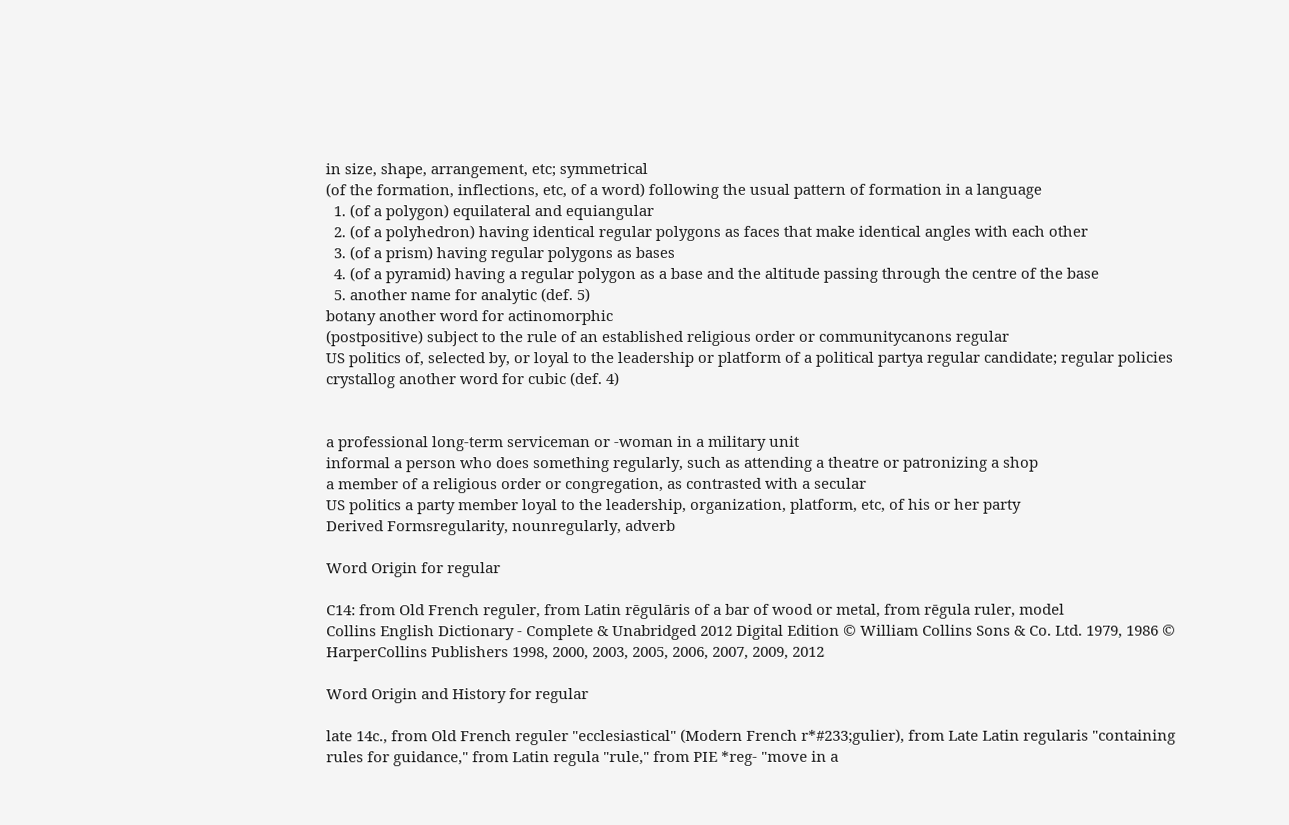in size, shape, arrangement, etc; symmetrical
(of the formation, inflections, etc, of a word) following the usual pattern of formation in a language
  1. (of a polygon) equilateral and equiangular
  2. (of a polyhedron) having identical regular polygons as faces that make identical angles with each other
  3. (of a prism) having regular polygons as bases
  4. (of a pyramid) having a regular polygon as a base and the altitude passing through the centre of the base
  5. another name for analytic (def. 5)
botany another word for actinomorphic
(postpositive) subject to the rule of an established religious order or communitycanons regular
US politics of, selected by, or loyal to the leadership or platform of a political partya regular candidate; regular policies
crystallog another word for cubic (def. 4)


a professional long-term serviceman or -woman in a military unit
informal a person who does something regularly, such as attending a theatre or patronizing a shop
a member of a religious order or congregation, as contrasted with a secular
US politics a party member loyal to the leadership, organization, platform, etc, of his or her party
Derived Formsregularity, nounregularly, adverb

Word Origin for regular

C14: from Old French reguler, from Latin rēgulāris of a bar of wood or metal, from rēgula ruler, model
Collins English Dictionary - Complete & Unabridged 2012 Digital Edition © William Collins Sons & Co. Ltd. 1979, 1986 © HarperCollins Publishers 1998, 2000, 2003, 2005, 2006, 2007, 2009, 2012

Word Origin and History for regular

late 14c., from Old French reguler "ecclesiastical" (Modern French r*#233;gulier), from Late Latin regularis "containing rules for guidance," from Latin regula "rule," from PIE *reg- "move in a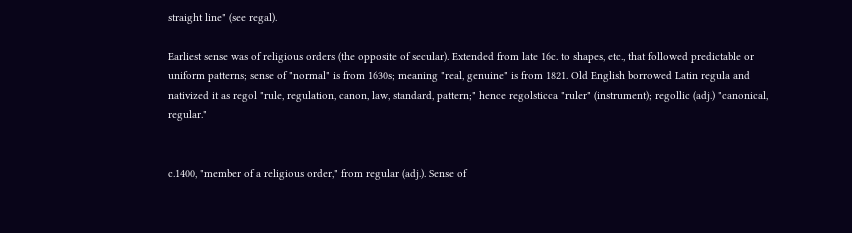straight line" (see regal).

Earliest sense was of religious orders (the opposite of secular). Extended from late 16c. to shapes, etc., that followed predictable or uniform patterns; sense of "normal" is from 1630s; meaning "real, genuine" is from 1821. Old English borrowed Latin regula and nativized it as regol "rule, regulation, canon, law, standard, pattern;" hence regolsticca "ruler" (instrument); regollic (adj.) "canonical, regular."


c.1400, "member of a religious order," from regular (adj.). Sense of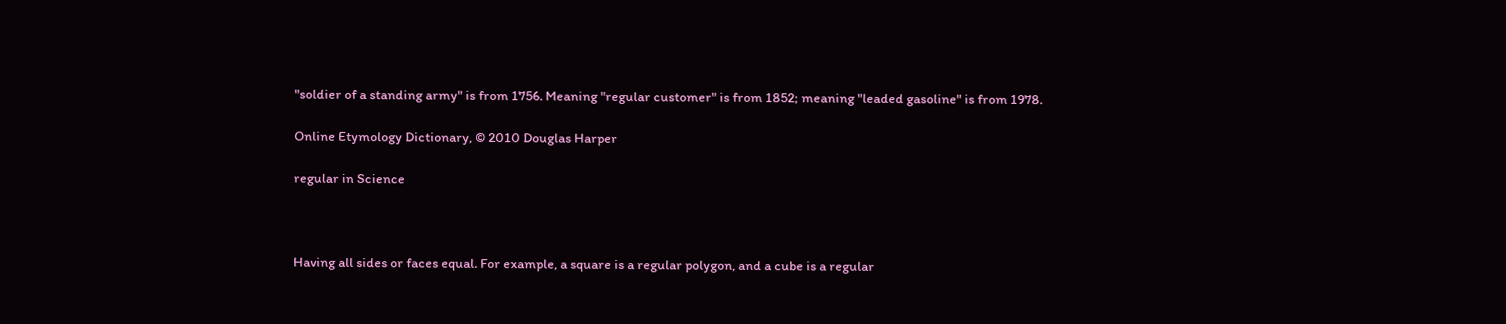"soldier of a standing army" is from 1756. Meaning "regular customer" is from 1852; meaning "leaded gasoline" is from 1978.

Online Etymology Dictionary, © 2010 Douglas Harper

regular in Science



Having all sides or faces equal. For example, a square is a regular polygon, and a cube is a regular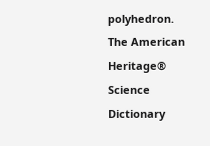polyhedron.
The American Heritage® Science Dictionary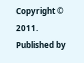Copyright © 2011. Published by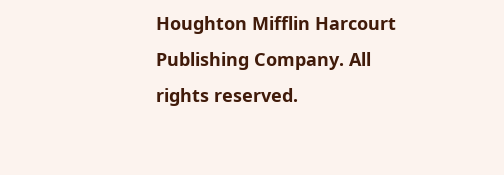Houghton Mifflin Harcourt Publishing Company. All rights reserved.